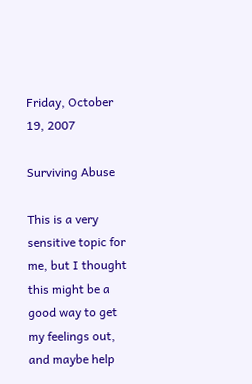Friday, October 19, 2007

Surviving Abuse

This is a very sensitive topic for me, but I thought this might be a good way to get my feelings out, and maybe help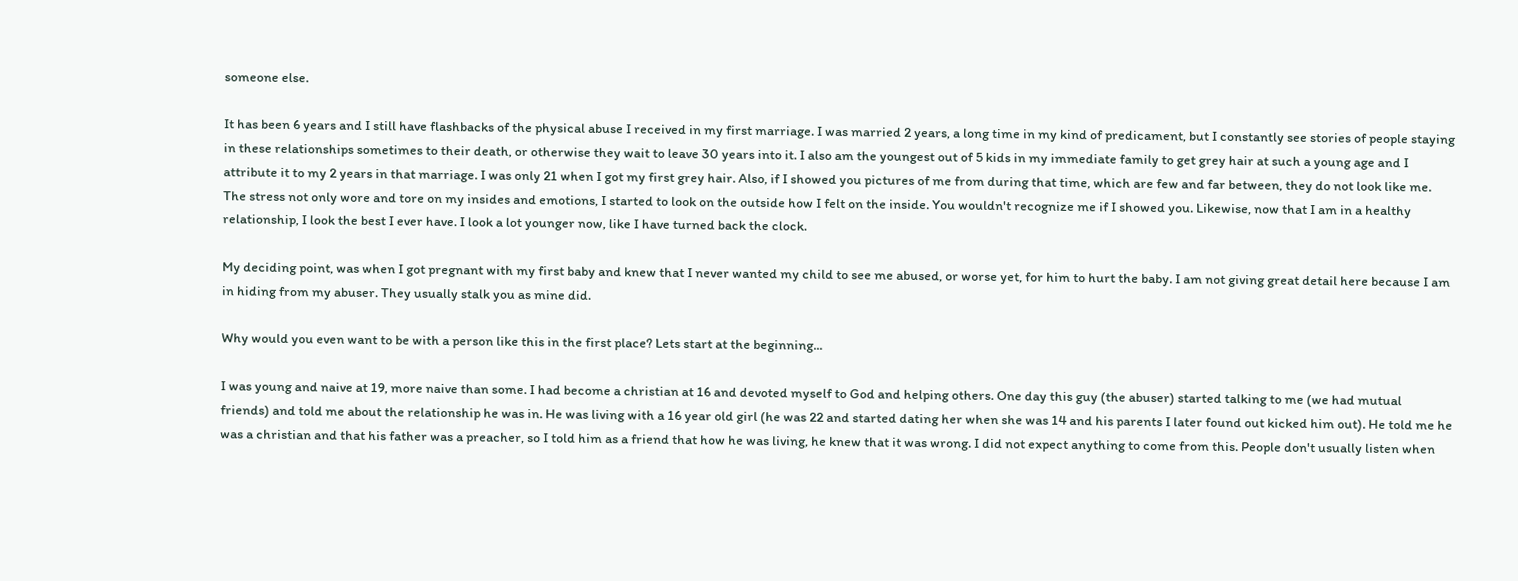someone else.

It has been 6 years and I still have flashbacks of the physical abuse I received in my first marriage. I was married 2 years, a long time in my kind of predicament, but I constantly see stories of people staying in these relationships sometimes to their death, or otherwise they wait to leave 30 years into it. I also am the youngest out of 5 kids in my immediate family to get grey hair at such a young age and I attribute it to my 2 years in that marriage. I was only 21 when I got my first grey hair. Also, if I showed you pictures of me from during that time, which are few and far between, they do not look like me. The stress not only wore and tore on my insides and emotions, I started to look on the outside how I felt on the inside. You wouldn't recognize me if I showed you. Likewise, now that I am in a healthy relationship, I look the best I ever have. I look a lot younger now, like I have turned back the clock.

My deciding point, was when I got pregnant with my first baby and knew that I never wanted my child to see me abused, or worse yet, for him to hurt the baby. I am not giving great detail here because I am in hiding from my abuser. They usually stalk you as mine did.

Why would you even want to be with a person like this in the first place? Lets start at the beginning...

I was young and naive at 19, more naive than some. I had become a christian at 16 and devoted myself to God and helping others. One day this guy (the abuser) started talking to me (we had mutual friends) and told me about the relationship he was in. He was living with a 16 year old girl (he was 22 and started dating her when she was 14 and his parents I later found out kicked him out). He told me he was a christian and that his father was a preacher, so I told him as a friend that how he was living, he knew that it was wrong. I did not expect anything to come from this. People don't usually listen when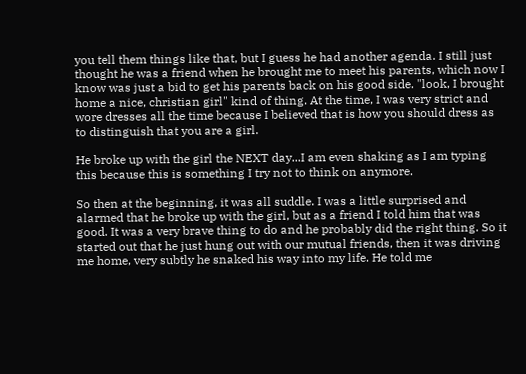you tell them things like that, but I guess he had another agenda. I still just thought he was a friend when he brought me to meet his parents, which now I know was just a bid to get his parents back on his good side. "look, I brought home a nice, christian girl" kind of thing. At the time, I was very strict and wore dresses all the time because I believed that is how you should dress as to distinguish that you are a girl.

He broke up with the girl the NEXT day...I am even shaking as I am typing this because this is something I try not to think on anymore.

So then at the beginning, it was all suddle. I was a little surprised and alarmed that he broke up with the girl, but as a friend I told him that was good. It was a very brave thing to do and he probably did the right thing. So it started out that he just hung out with our mutual friends, then it was driving me home, very subtly he snaked his way into my life. He told me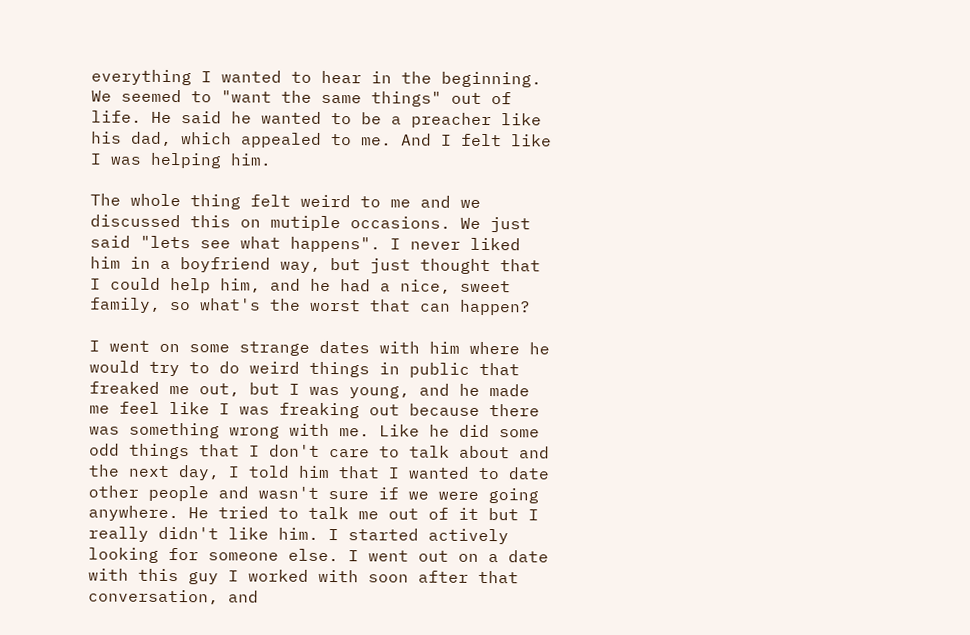everything I wanted to hear in the beginning. We seemed to "want the same things" out of life. He said he wanted to be a preacher like his dad, which appealed to me. And I felt like I was helping him.

The whole thing felt weird to me and we discussed this on mutiple occasions. We just said "lets see what happens". I never liked him in a boyfriend way, but just thought that I could help him, and he had a nice, sweet family, so what's the worst that can happen?

I went on some strange dates with him where he would try to do weird things in public that freaked me out, but I was young, and he made me feel like I was freaking out because there was something wrong with me. Like he did some odd things that I don't care to talk about and the next day, I told him that I wanted to date other people and wasn't sure if we were going anywhere. He tried to talk me out of it but I really didn't like him. I started actively looking for someone else. I went out on a date with this guy I worked with soon after that conversation, and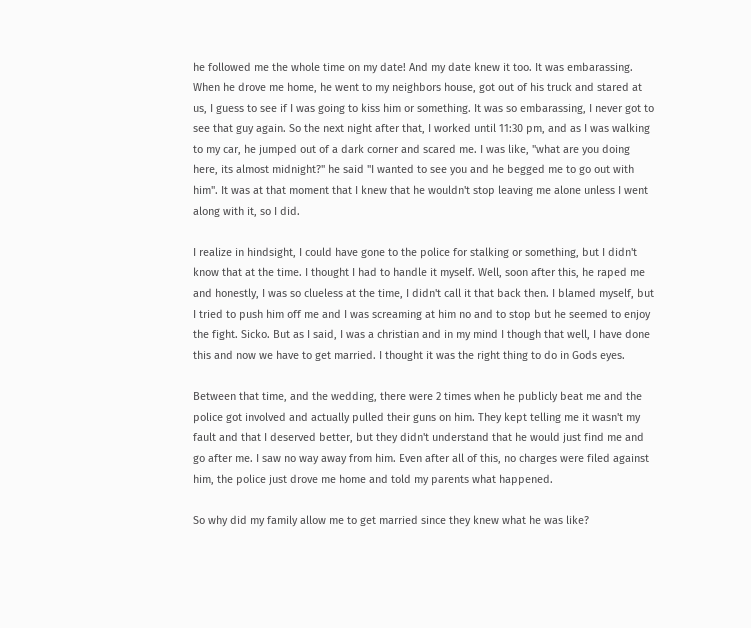he followed me the whole time on my date! And my date knew it too. It was embarassing. When he drove me home, he went to my neighbors house, got out of his truck and stared at us, I guess to see if I was going to kiss him or something. It was so embarassing, I never got to see that guy again. So the next night after that, I worked until 11:30 pm, and as I was walking to my car, he jumped out of a dark corner and scared me. I was like, "what are you doing here, its almost midnight?" he said "I wanted to see you and he begged me to go out with him". It was at that moment that I knew that he wouldn't stop leaving me alone unless I went along with it, so I did.

I realize in hindsight, I could have gone to the police for stalking or something, but I didn't know that at the time. I thought I had to handle it myself. Well, soon after this, he raped me and honestly, I was so clueless at the time, I didn't call it that back then. I blamed myself, but I tried to push him off me and I was screaming at him no and to stop but he seemed to enjoy the fight. Sicko. But as I said, I was a christian and in my mind I though that well, I have done this and now we have to get married. I thought it was the right thing to do in Gods eyes.

Between that time, and the wedding, there were 2 times when he publicly beat me and the police got involved and actually pulled their guns on him. They kept telling me it wasn't my fault and that I deserved better, but they didn't understand that he would just find me and go after me. I saw no way away from him. Even after all of this, no charges were filed against him, the police just drove me home and told my parents what happened.

So why did my family allow me to get married since they knew what he was like?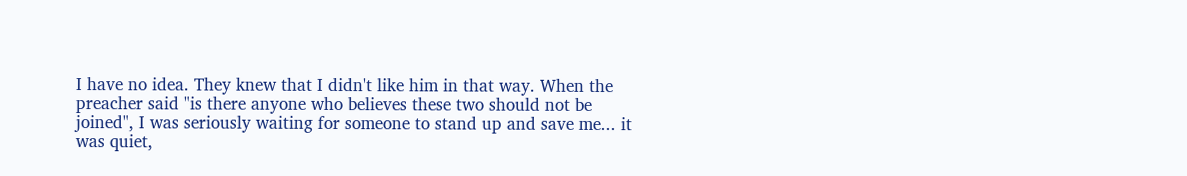I have no idea. They knew that I didn't like him in that way. When the preacher said "is there anyone who believes these two should not be joined", I was seriously waiting for someone to stand up and save me... it was quiet,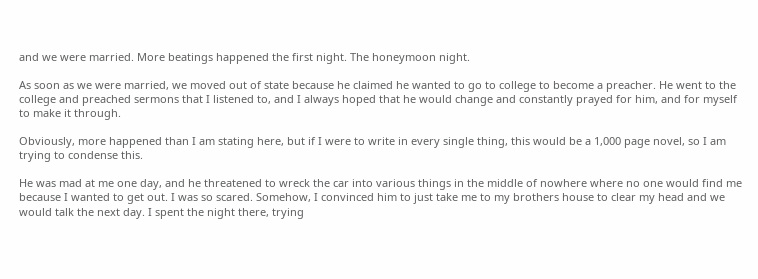and we were married. More beatings happened the first night. The honeymoon night.

As soon as we were married, we moved out of state because he claimed he wanted to go to college to become a preacher. He went to the college and preached sermons that I listened to, and I always hoped that he would change and constantly prayed for him, and for myself to make it through.

Obviously, more happened than I am stating here, but if I were to write in every single thing, this would be a 1,000 page novel, so I am trying to condense this.

He was mad at me one day, and he threatened to wreck the car into various things in the middle of nowhere where no one would find me because I wanted to get out. I was so scared. Somehow, I convinced him to just take me to my brothers house to clear my head and we would talk the next day. I spent the night there, trying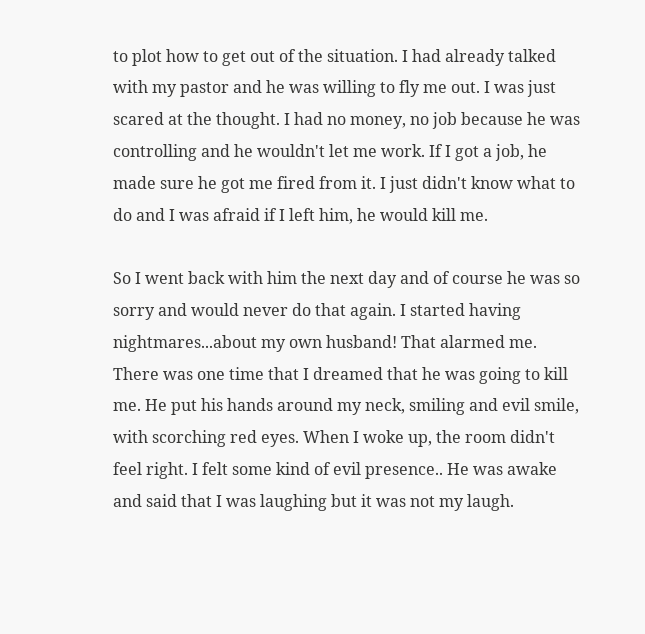to plot how to get out of the situation. I had already talked with my pastor and he was willing to fly me out. I was just scared at the thought. I had no money, no job because he was controlling and he wouldn't let me work. If I got a job, he made sure he got me fired from it. I just didn't know what to do and I was afraid if I left him, he would kill me.

So I went back with him the next day and of course he was so sorry and would never do that again. I started having nightmares...about my own husband! That alarmed me. There was one time that I dreamed that he was going to kill me. He put his hands around my neck, smiling and evil smile, with scorching red eyes. When I woke up, the room didn't feel right. I felt some kind of evil presence.. He was awake and said that I was laughing but it was not my laugh.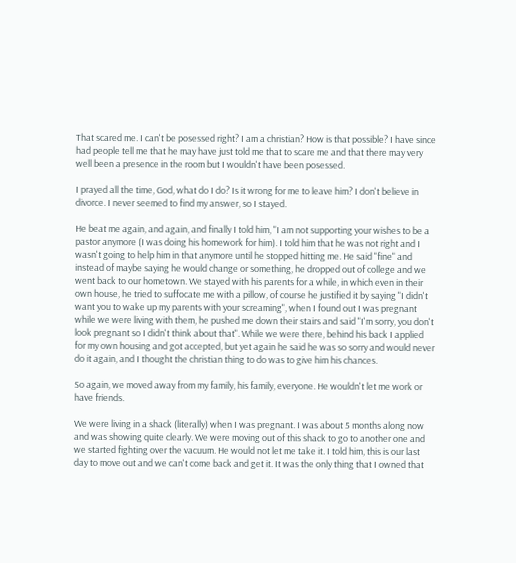That scared me. I can't be posessed right? I am a christian? How is that possible? I have since had people tell me that he may have just told me that to scare me and that there may very well been a presence in the room but I wouldn't have been posessed.

I prayed all the time, God, what do I do? Is it wrong for me to leave him? I don't believe in divorce. I never seemed to find my answer, so I stayed.

He beat me again, and again, and finally I told him, "I am not supporting your wishes to be a pastor anymore (I was doing his homework for him). I told him that he was not right and I wasn't going to help him in that anymore until he stopped hitting me. He said "fine" and instead of maybe saying he would change or something, he dropped out of college and we went back to our hometown. We stayed with his parents for a while, in which even in their own house, he tried to suffocate me with a pillow, of course he justified it by saying "I didn't want you to wake up my parents with your screaming", when I found out I was pregnant while we were living with them, he pushed me down their stairs and said "I'm sorry, you don't look pregnant so I didn't think about that". While we were there, behind his back I applied for my own housing and got accepted, but yet again he said he was so sorry and would never do it again, and I thought the christian thing to do was to give him his chances.

So again, we moved away from my family, his family, everyone. He wouldn't let me work or have friends.

We were living in a shack (literally) when I was pregnant. I was about 5 months along now and was showing quite clearly. We were moving out of this shack to go to another one and we started fighting over the vacuum. He would not let me take it. I told him, this is our last day to move out and we can't come back and get it. It was the only thing that I owned that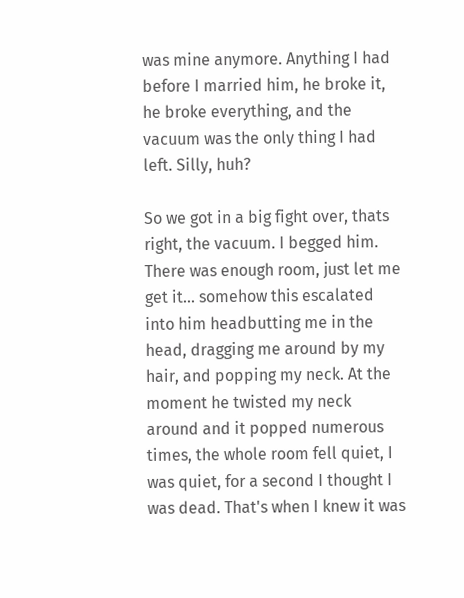was mine anymore. Anything I had before I married him, he broke it, he broke everything, and the vacuum was the only thing I had left. Silly, huh?

So we got in a big fight over, thats right, the vacuum. I begged him. There was enough room, just let me get it... somehow this escalated into him headbutting me in the head, dragging me around by my hair, and popping my neck. At the moment he twisted my neck around and it popped numerous times, the whole room fell quiet, I was quiet, for a second I thought I was dead. That's when I knew it was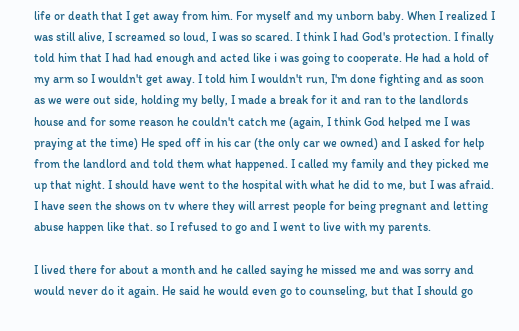life or death that I get away from him. For myself and my unborn baby. When I realized I was still alive, I screamed so loud, I was so scared. I think I had God's protection. I finally told him that I had had enough and acted like i was going to cooperate. He had a hold of my arm so I wouldn't get away. I told him I wouldn't run, I'm done fighting and as soon as we were out side, holding my belly, I made a break for it and ran to the landlords house and for some reason he couldn't catch me (again, I think God helped me I was praying at the time) He sped off in his car (the only car we owned) and I asked for help from the landlord and told them what happened. I called my family and they picked me up that night. I should have went to the hospital with what he did to me, but I was afraid. I have seen the shows on tv where they will arrest people for being pregnant and letting abuse happen like that. so I refused to go and I went to live with my parents.

I lived there for about a month and he called saying he missed me and was sorry and would never do it again. He said he would even go to counseling, but that I should go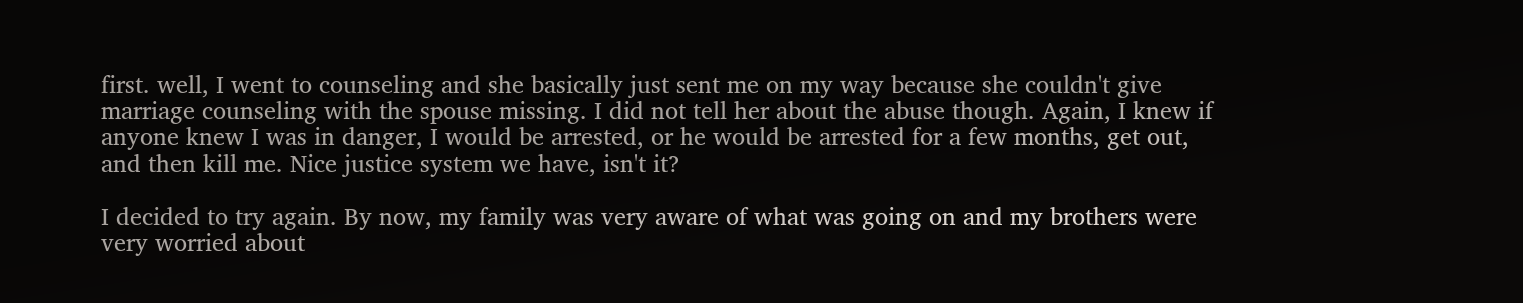first. well, I went to counseling and she basically just sent me on my way because she couldn't give marriage counseling with the spouse missing. I did not tell her about the abuse though. Again, I knew if anyone knew I was in danger, I would be arrested, or he would be arrested for a few months, get out, and then kill me. Nice justice system we have, isn't it?

I decided to try again. By now, my family was very aware of what was going on and my brothers were very worried about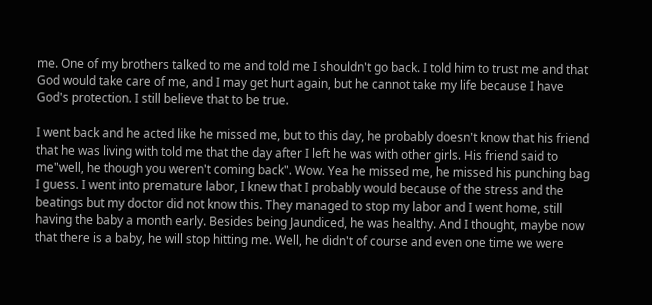me. One of my brothers talked to me and told me I shouldn't go back. I told him to trust me and that God would take care of me, and I may get hurt again, but he cannot take my life because I have God's protection. I still believe that to be true.

I went back and he acted like he missed me, but to this day, he probably doesn't know that his friend that he was living with told me that the day after I left he was with other girls. His friend said to me"well, he though you weren't coming back". Wow. Yea he missed me, he missed his punching bag I guess. I went into premature labor, I knew that I probably would because of the stress and the beatings but my doctor did not know this. They managed to stop my labor and I went home, still having the baby a month early. Besides being Jaundiced, he was healthy. And I thought, maybe now that there is a baby, he will stop hitting me. Well, he didn't of course and even one time we were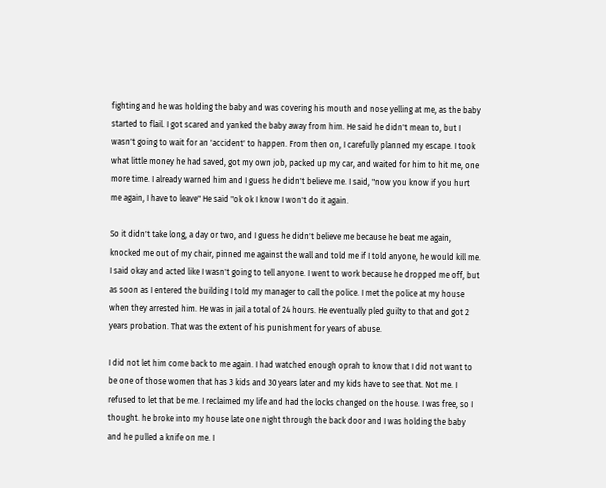fighting and he was holding the baby and was covering his mouth and nose yelling at me, as the baby started to flail. I got scared and yanked the baby away from him. He said he didn't mean to, but I wasn't going to wait for an 'accident' to happen. From then on, I carefully planned my escape. I took what little money he had saved, got my own job, packed up my car, and waited for him to hit me, one more time. I already warned him and I guess he didn't believe me. I said, "now you know if you hurt me again, I have to leave" He said "ok ok I know I won't do it again.

So it didn't take long, a day or two, and I guess he didn't believe me because he beat me again, knocked me out of my chair, pinned me against the wall and told me if I told anyone, he would kill me. I said okay and acted like I wasn't going to tell anyone. I went to work because he dropped me off, but as soon as I entered the building I told my manager to call the police. I met the police at my house when they arrested him. He was in jail a total of 24 hours. He eventually pled guilty to that and got 2 years probation. That was the extent of his punishment for years of abuse.

I did not let him come back to me again. I had watched enough oprah to know that I did not want to be one of those women that has 3 kids and 30 years later and my kids have to see that. Not me. I refused to let that be me. I reclaimed my life and had the locks changed on the house. I was free, so I thought. he broke into my house late one night through the back door and I was holding the baby and he pulled a knife on me. I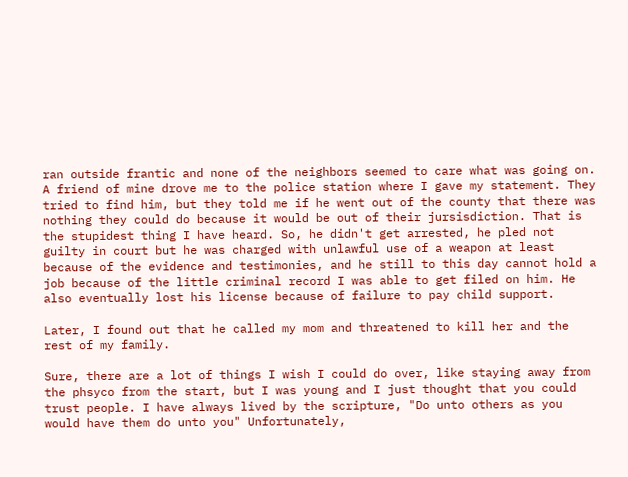ran outside frantic and none of the neighbors seemed to care what was going on. A friend of mine drove me to the police station where I gave my statement. They tried to find him, but they told me if he went out of the county that there was nothing they could do because it would be out of their jursisdiction. That is the stupidest thing I have heard. So, he didn't get arrested, he pled not guilty in court but he was charged with unlawful use of a weapon at least because of the evidence and testimonies, and he still to this day cannot hold a job because of the little criminal record I was able to get filed on him. He also eventually lost his license because of failure to pay child support.

Later, I found out that he called my mom and threatened to kill her and the rest of my family.

Sure, there are a lot of things I wish I could do over, like staying away from the phsyco from the start, but I was young and I just thought that you could trust people. I have always lived by the scripture, "Do unto others as you would have them do unto you" Unfortunately,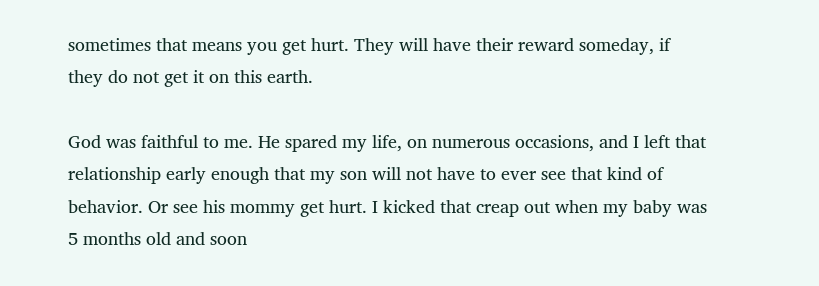sometimes that means you get hurt. They will have their reward someday, if they do not get it on this earth.

God was faithful to me. He spared my life, on numerous occasions, and I left that relationship early enough that my son will not have to ever see that kind of behavior. Or see his mommy get hurt. I kicked that creap out when my baby was 5 months old and soon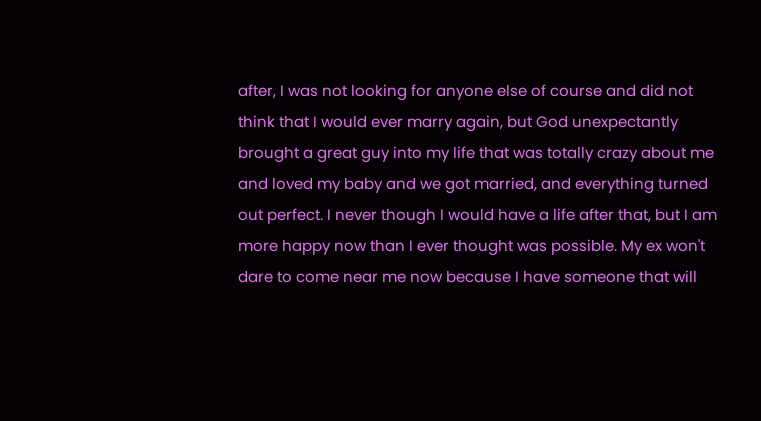after, I was not looking for anyone else of course and did not think that I would ever marry again, but God unexpectantly brought a great guy into my life that was totally crazy about me and loved my baby and we got married, and everything turned out perfect. I never though I would have a life after that, but I am more happy now than I ever thought was possible. My ex won't dare to come near me now because I have someone that will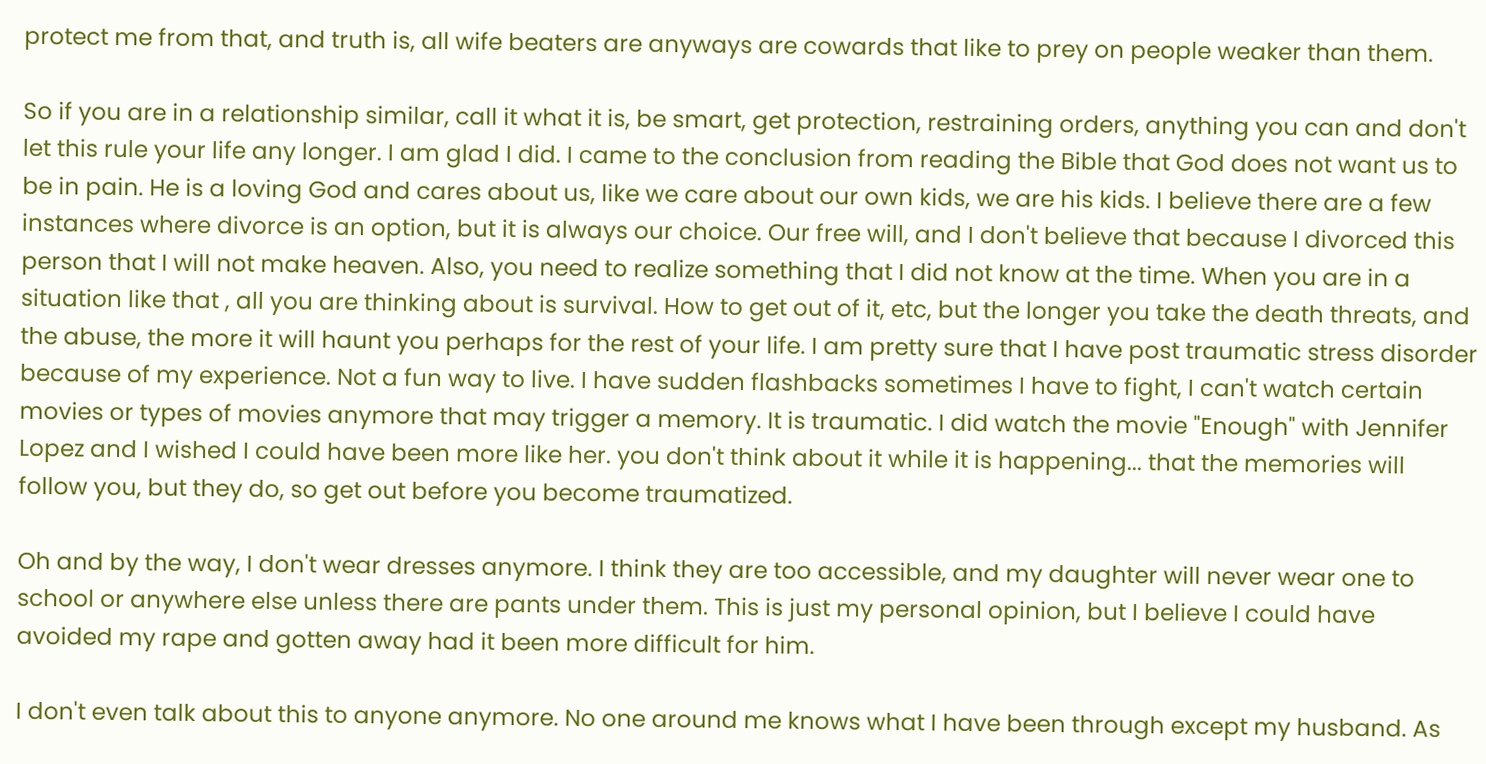protect me from that, and truth is, all wife beaters are anyways are cowards that like to prey on people weaker than them.

So if you are in a relationship similar, call it what it is, be smart, get protection, restraining orders, anything you can and don't let this rule your life any longer. I am glad I did. I came to the conclusion from reading the Bible that God does not want us to be in pain. He is a loving God and cares about us, like we care about our own kids, we are his kids. I believe there are a few instances where divorce is an option, but it is always our choice. Our free will, and I don't believe that because I divorced this person that I will not make heaven. Also, you need to realize something that I did not know at the time. When you are in a situation like that , all you are thinking about is survival. How to get out of it, etc, but the longer you take the death threats, and the abuse, the more it will haunt you perhaps for the rest of your life. I am pretty sure that I have post traumatic stress disorder because of my experience. Not a fun way to live. I have sudden flashbacks sometimes I have to fight, I can't watch certain movies or types of movies anymore that may trigger a memory. It is traumatic. I did watch the movie "Enough" with Jennifer Lopez and I wished I could have been more like her. you don't think about it while it is happening... that the memories will follow you, but they do, so get out before you become traumatized.

Oh and by the way, I don't wear dresses anymore. I think they are too accessible, and my daughter will never wear one to school or anywhere else unless there are pants under them. This is just my personal opinion, but I believe I could have avoided my rape and gotten away had it been more difficult for him.

I don't even talk about this to anyone anymore. No one around me knows what I have been through except my husband. As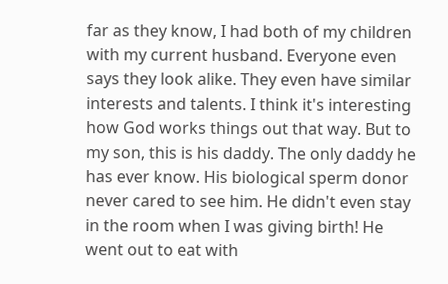far as they know, I had both of my children with my current husband. Everyone even says they look alike. They even have similar interests and talents. I think it's interesting how God works things out that way. But to my son, this is his daddy. The only daddy he has ever know. His biological sperm donor never cared to see him. He didn't even stay in the room when I was giving birth! He went out to eat with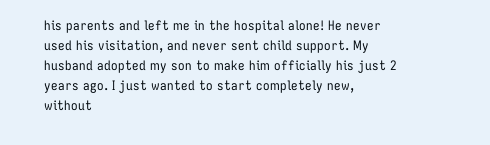his parents and left me in the hospital alone! He never used his visitation, and never sent child support. My husband adopted my son to make him officially his just 2 years ago. I just wanted to start completely new, without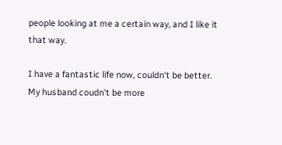people looking at me a certain way, and I like it that way.

I have a fantastic life now, couldn't be better. My husband coudn't be more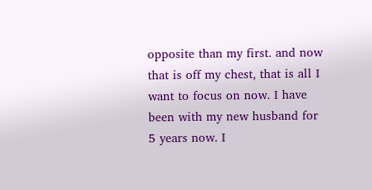opposite than my first. and now that is off my chest, that is all I want to focus on now. I have been with my new husband for 5 years now. I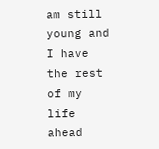am still young and I have the rest of my life ahead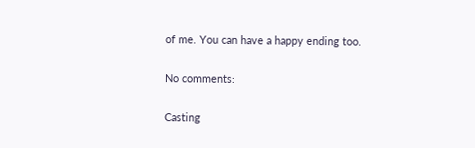of me. You can have a happy ending too.

No comments:

Casting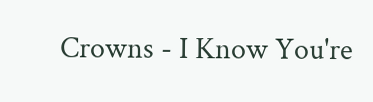Crowns - I Know You're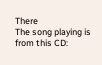There
The song playing is from this CD: